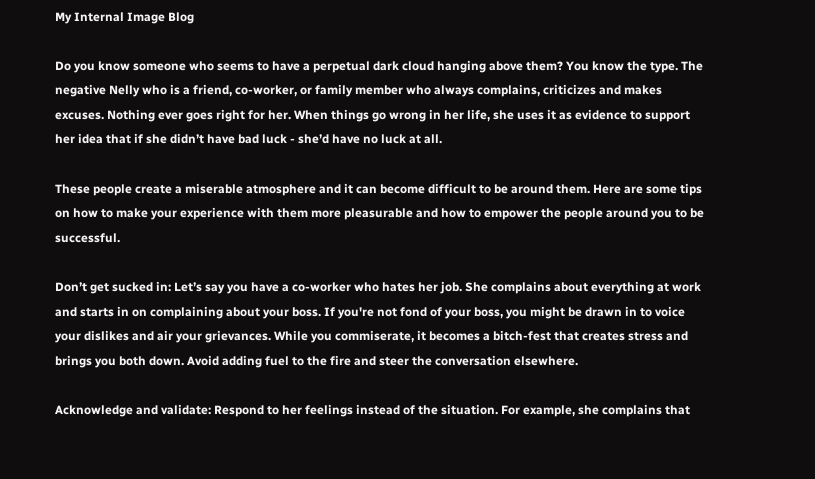My Internal Image Blog

Do you know someone who seems to have a perpetual dark cloud hanging above them? You know the type. The negative Nelly who is a friend, co-worker, or family member who always complains, criticizes and makes excuses. Nothing ever goes right for her. When things go wrong in her life, she uses it as evidence to support her idea that if she didn’t have bad luck - she’d have no luck at all.

These people create a miserable atmosphere and it can become difficult to be around them. Here are some tips on how to make your experience with them more pleasurable and how to empower the people around you to be successful.

Don’t get sucked in: Let’s say you have a co-worker who hates her job. She complains about everything at work and starts in on complaining about your boss. If you're not fond of your boss, you might be drawn in to voice your dislikes and air your grievances. While you commiserate, it becomes a bitch-fest that creates stress and brings you both down. Avoid adding fuel to the fire and steer the conversation elsewhere.

Acknowledge and validate: Respond to her feelings instead of the situation. For example, she complains that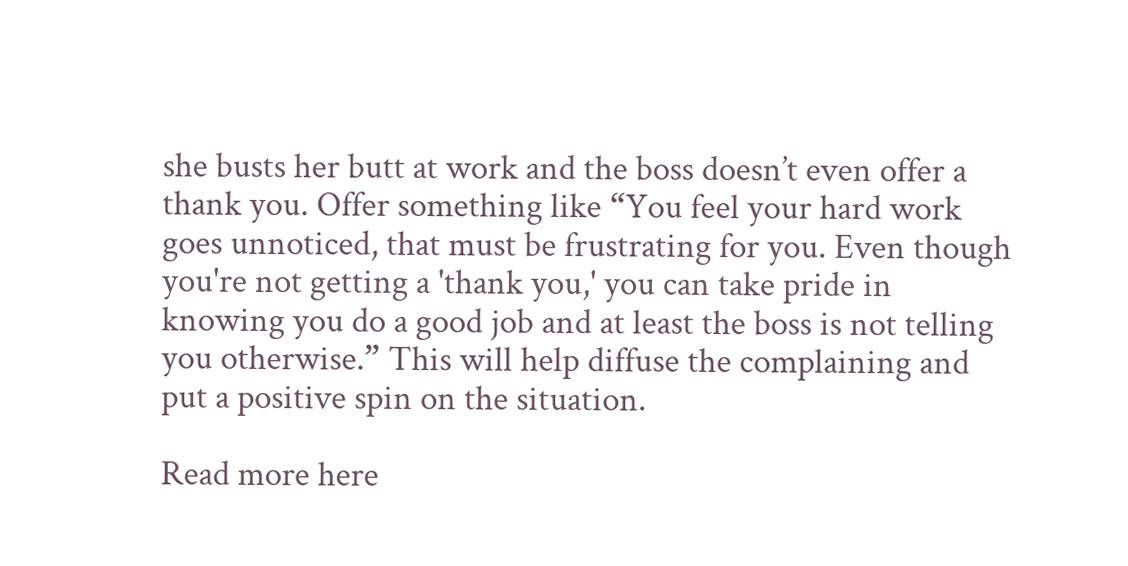she busts her butt at work and the boss doesn’t even offer a thank you. Offer something like “You feel your hard work goes unnoticed, that must be frustrating for you. Even though you're not getting a 'thank you,' you can take pride in knowing you do a good job and at least the boss is not telling you otherwise.” This will help diffuse the complaining and put a positive spin on the situation.

Read more here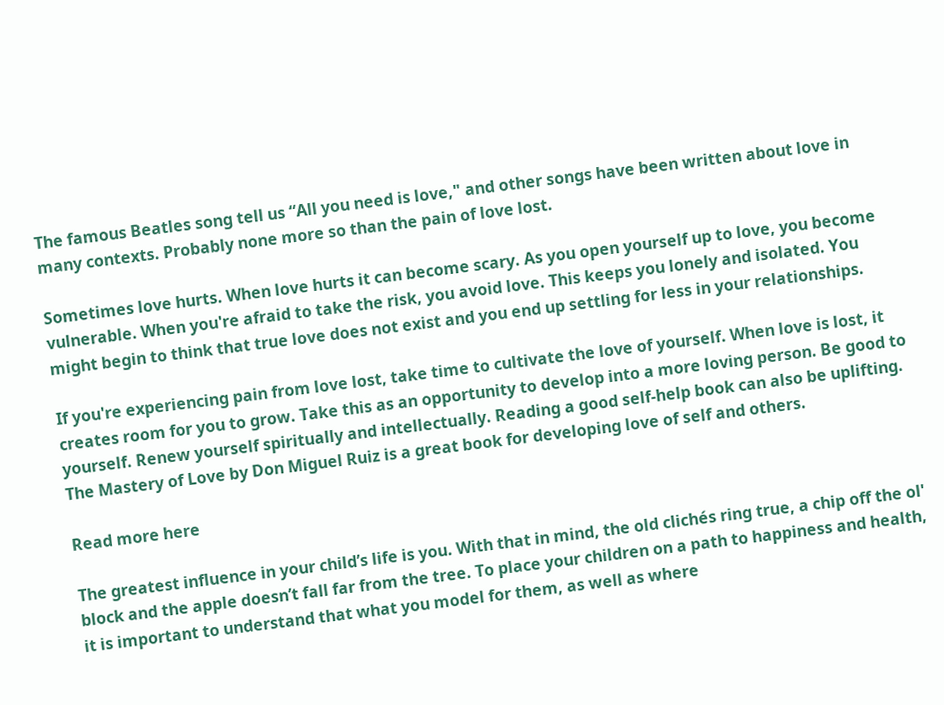The famous Beatles song tell us “All you need is love," and other songs have been written about love in many contexts. Probably none more so than the pain of love lost.

Sometimes love hurts. When love hurts it can become scary. As you open yourself up to love, you become vulnerable. When you're afraid to take the risk, you avoid love. This keeps you lonely and isolated. You might begin to think that true love does not exist and you end up settling for less in your relationships.

If you're experiencing pain from love lost, take time to cultivate the love of yourself. When love is lost, it creates room for you to grow. Take this as an opportunity to develop into a more loving person. Be good to yourself. Renew yourself spiritually and intellectually. Reading a good self-help book can also be uplifting. The Mastery of Love by Don Miguel Ruiz is a great book for developing love of self and others.

Read more here

The greatest influence in your child’s life is you. With that in mind, the old clichés ring true, a chip off the ol' block and the apple doesn’t fall far from the tree. To place your children on a path to happiness and health, it is important to understand that what you model for them, as well as where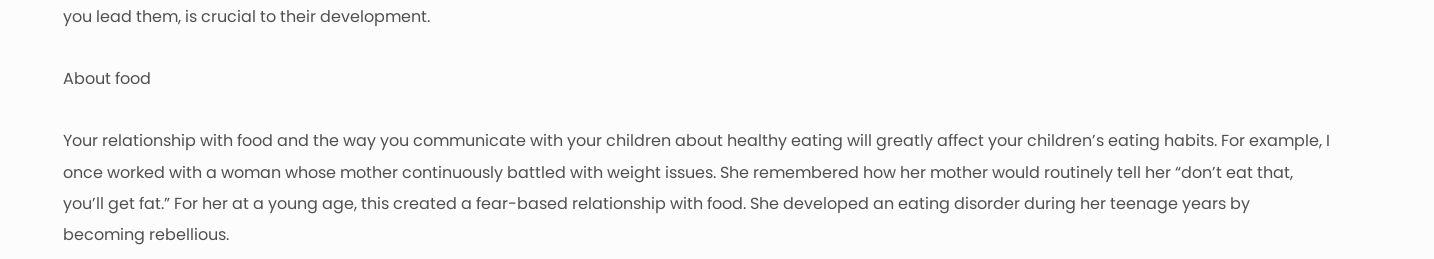you lead them, is crucial to their development.

About food

Your relationship with food and the way you communicate with your children about healthy eating will greatly affect your children’s eating habits. For example, I once worked with a woman whose mother continuously battled with weight issues. She remembered how her mother would routinely tell her “don’t eat that, you’ll get fat.” For her at a young age, this created a fear-based relationship with food. She developed an eating disorder during her teenage years by becoming rebellious.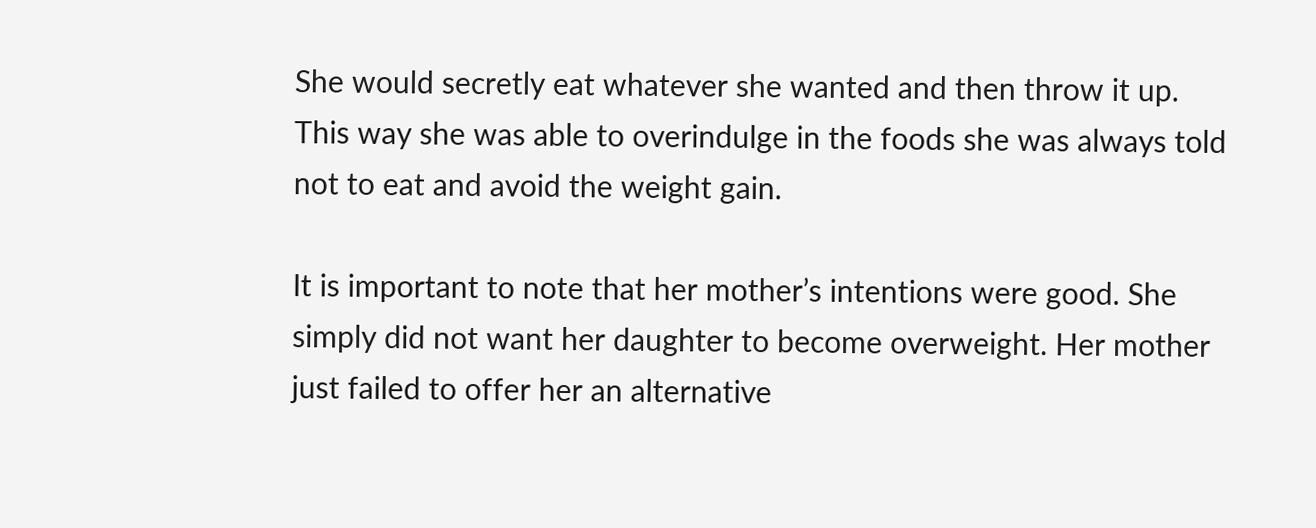She would secretly eat whatever she wanted and then throw it up. This way she was able to overindulge in the foods she was always told not to eat and avoid the weight gain.

It is important to note that her mother’s intentions were good. She simply did not want her daughter to become overweight. Her mother just failed to offer her an alternative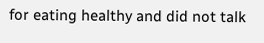for eating healthy and did not talk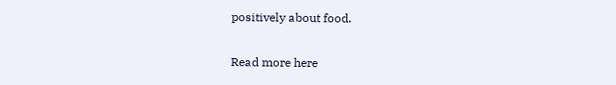positively about food.

Read more here